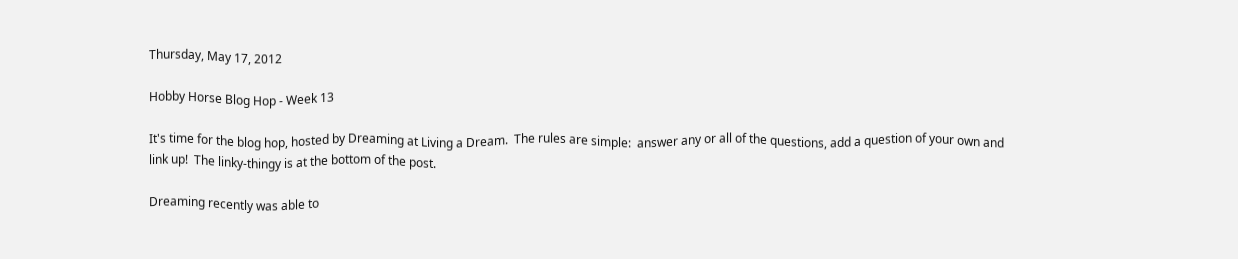Thursday, May 17, 2012

Hobby Horse Blog Hop - Week 13

It's time for the blog hop, hosted by Dreaming at Living a Dream.  The rules are simple:  answer any or all of the questions, add a question of your own and link up!  The linky-thingy is at the bottom of the post.

Dreaming recently was able to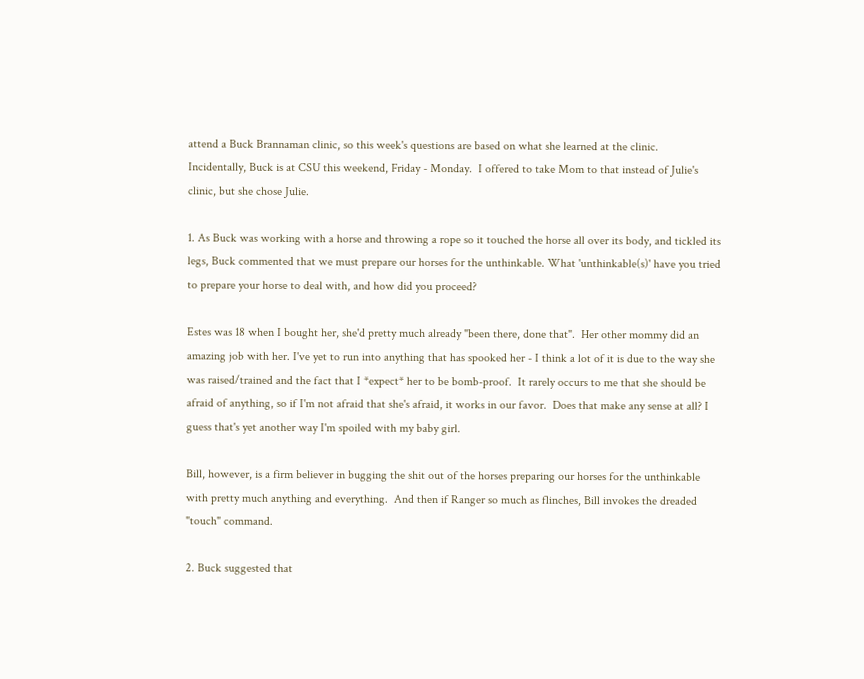attend a Buck Brannaman clinic, so this week's questions are based on what she learned at the clinic.  Incidentally, Buck is at CSU this weekend, Friday - Monday.  I offered to take Mom to that instead of Julie's clinic, but she chose Julie.

1. As Buck was working with a horse and throwing a rope so it touched the horse all over its body, and tickled its legs, Buck commented that we must prepare our horses for the unthinkable. What 'unthinkable(s)' have you tried to prepare your horse to deal with, and how did you proceed?

Estes was 18 when I bought her, she'd pretty much already "been there, done that".  Her other mommy did an amazing job with her. I've yet to run into anything that has spooked her - I think a lot of it is due to the way she was raised/trained and the fact that I *expect* her to be bomb-proof.  It rarely occurs to me that she should be afraid of anything, so if I'm not afraid that she's afraid, it works in our favor.  Does that make any sense at all? I guess that's yet another way I'm spoiled with my baby girl.

Bill, however, is a firm believer in bugging the shit out of the horses preparing our horses for the unthinkable with pretty much anything and everything.  And then if Ranger so much as flinches, Bill invokes the dreaded "touch" command.

2. Buck suggested that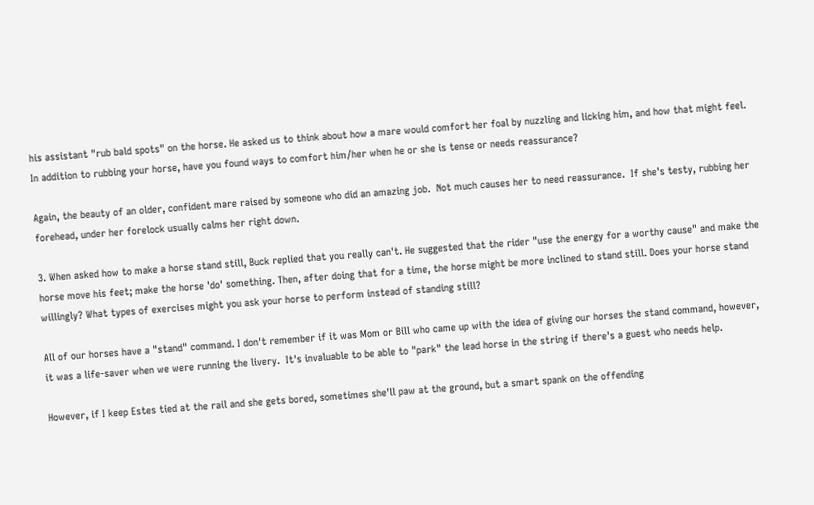his assistant "rub bald spots" on the horse. He asked us to think about how a mare would comfort her foal by nuzzling and licking him, and how that might feel. In addition to rubbing your horse, have you found ways to comfort him/her when he or she is tense or needs reassurance?

Again, the beauty of an older, confident mare raised by someone who did an amazing job.  Not much causes her to need reassurance.  If she's testy, rubbing her forehead, under her forelock usually calms her right down.

3. When asked how to make a horse stand still, Buck replied that you really can't. He suggested that the rider "use the energy for a worthy cause" and make the horse move his feet; make the horse 'do' something. Then, after doing that for a time, the horse might be more inclined to stand still. Does your horse stand willingly? What types of exercises might you ask your horse to perform instead of standing still?

All of our horses have a "stand" command. I don't remember if it was Mom or Bill who came up with the idea of giving our horses the stand command, however, it was a life-saver when we were running the livery.  It's invaluable to be able to "park" the lead horse in the string if there's a guest who needs help.

However, if I keep Estes tied at the rail and she gets bored, sometimes she'll paw at the ground, but a smart spank on the offending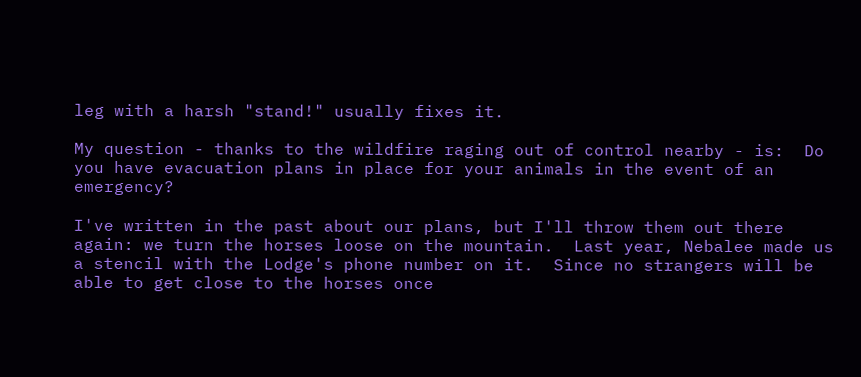leg with a harsh "stand!" usually fixes it.

My question - thanks to the wildfire raging out of control nearby - is:  Do you have evacuation plans in place for your animals in the event of an emergency?

I've written in the past about our plans, but I'll throw them out there again: we turn the horses loose on the mountain.  Last year, Nebalee made us a stencil with the Lodge's phone number on it.  Since no strangers will be able to get close to the horses once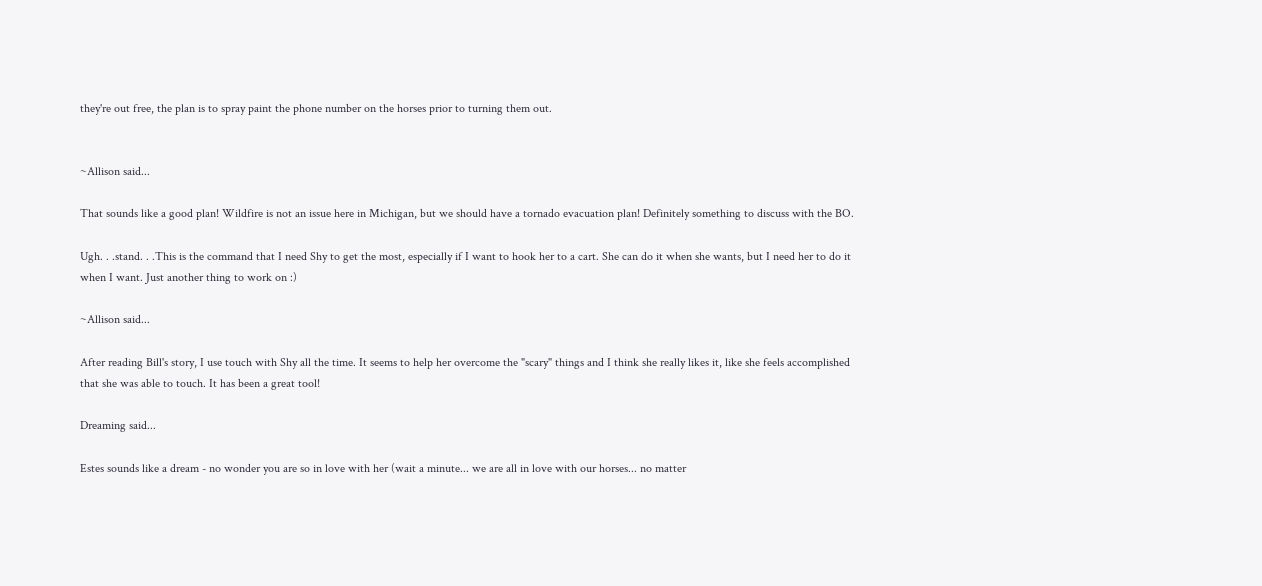they're out free, the plan is to spray paint the phone number on the horses prior to turning them out.


~Allison said...

That sounds like a good plan! Wildfire is not an issue here in Michigan, but we should have a tornado evacuation plan! Definitely something to discuss with the BO.

Ugh. . .stand. . .This is the command that I need Shy to get the most, especially if I want to hook her to a cart. She can do it when she wants, but I need her to do it when I want. Just another thing to work on :)

~Allison said...

After reading Bill's story, I use touch with Shy all the time. It seems to help her overcome the "scary" things and I think she really likes it, like she feels accomplished that she was able to touch. It has been a great tool!

Dreaming said...

Estes sounds like a dream - no wonder you are so in love with her (wait a minute... we are all in love with our horses... no matter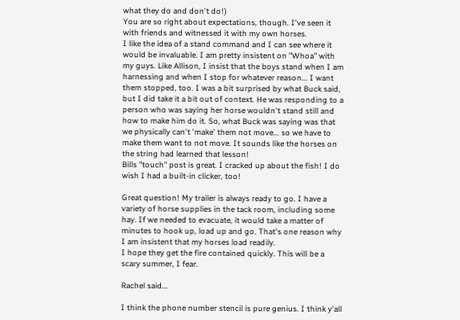what they do and don't do!)
You are so right about expectations, though. I've seen it with friends and witnessed it with my own horses.
I like the idea of a stand command and I can see where it would be invaluable. I am pretty insistent on "Whoa" with my guys. Like Allison, I insist that the boys stand when I am harnessing and when I stop for whatever reason... I want them stopped, too. I was a bit surprised by what Buck said, but I did take it a bit out of context. He was responding to a person who was saying her horse wouldn't stand still and how to make him do it. So, what Buck was saying was that we physically can't 'make' them not move... so we have to make them want to not move. It sounds like the horses on the string had learned that lesson!
Bills "touch" post is great. I cracked up about the fish! I do wish I had a built-in clicker, too!

Great question! My trailer is always ready to go. I have a variety of horse supplies in the tack room, including some hay. If we needed to evacuate, it would take a matter of minutes to hook up, load up and go. That's one reason why I am insistent that my horses load readily.
I hope they get the fire contained quickly. This will be a scary summer, I fear.

Rachel said...

I think the phone number stencil is pure genius. I think y'all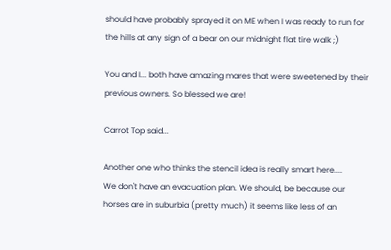should have probably sprayed it on ME when I was ready to run for the hills at any sign of a bear on our midnight flat tire walk ;)

You and I... both have amazing mares that were sweetened by their previous owners. So blessed we are!

Carrot Top said...

Another one who thinks the stencil idea is really smart here....
We don't have an evacuation plan. We should, be because our horses are in suburbia (pretty much) it seems like less of an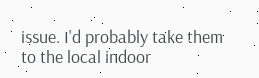issue. I'd probably take them to the local indoor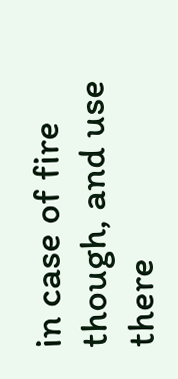in case of fire though, and use there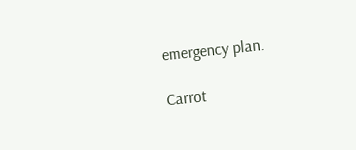emergency plan.

Carrot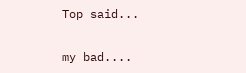Top said...

my bad....